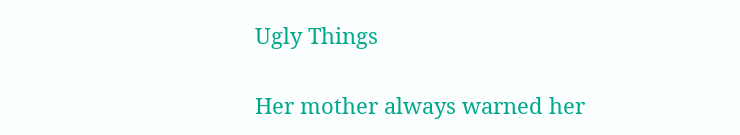Ugly Things

Her mother always warned her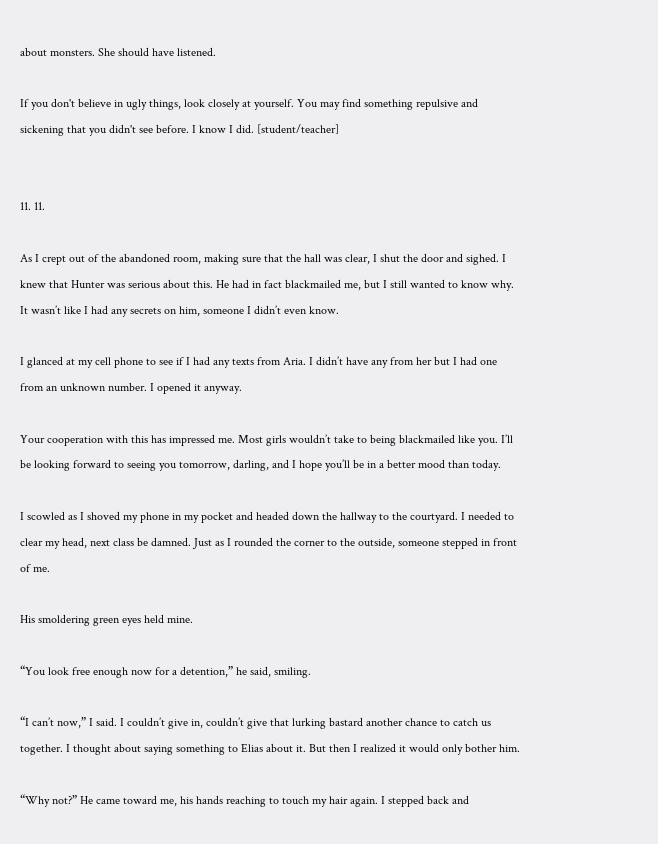about monsters. She should have listened.

If you don't believe in ugly things, look closely at yourself. You may find something repulsive and sickening that you didn't see before. I know I did. [student/teacher]


11. 11.

As I crept out of the abandoned room, making sure that the hall was clear, I shut the door and sighed. I knew that Hunter was serious about this. He had in fact blackmailed me, but I still wanted to know why. It wasn’t like I had any secrets on him, someone I didn’t even know.

I glanced at my cell phone to see if I had any texts from Aria. I didn’t have any from her but I had one from an unknown number. I opened it anyway.

Your cooperation with this has impressed me. Most girls wouldn’t take to being blackmailed like you. I’ll be looking forward to seeing you tomorrow, darling, and I hope you’ll be in a better mood than today.

I scowled as I shoved my phone in my pocket and headed down the hallway to the courtyard. I needed to clear my head, next class be damned. Just as I rounded the corner to the outside, someone stepped in front of me.

His smoldering green eyes held mine.

“You look free enough now for a detention,” he said, smiling.

“I can’t now,” I said. I couldn’t give in, couldn’t give that lurking bastard another chance to catch us together. I thought about saying something to Elias about it. But then I realized it would only bother him.

“Why not?” He came toward me, his hands reaching to touch my hair again. I stepped back and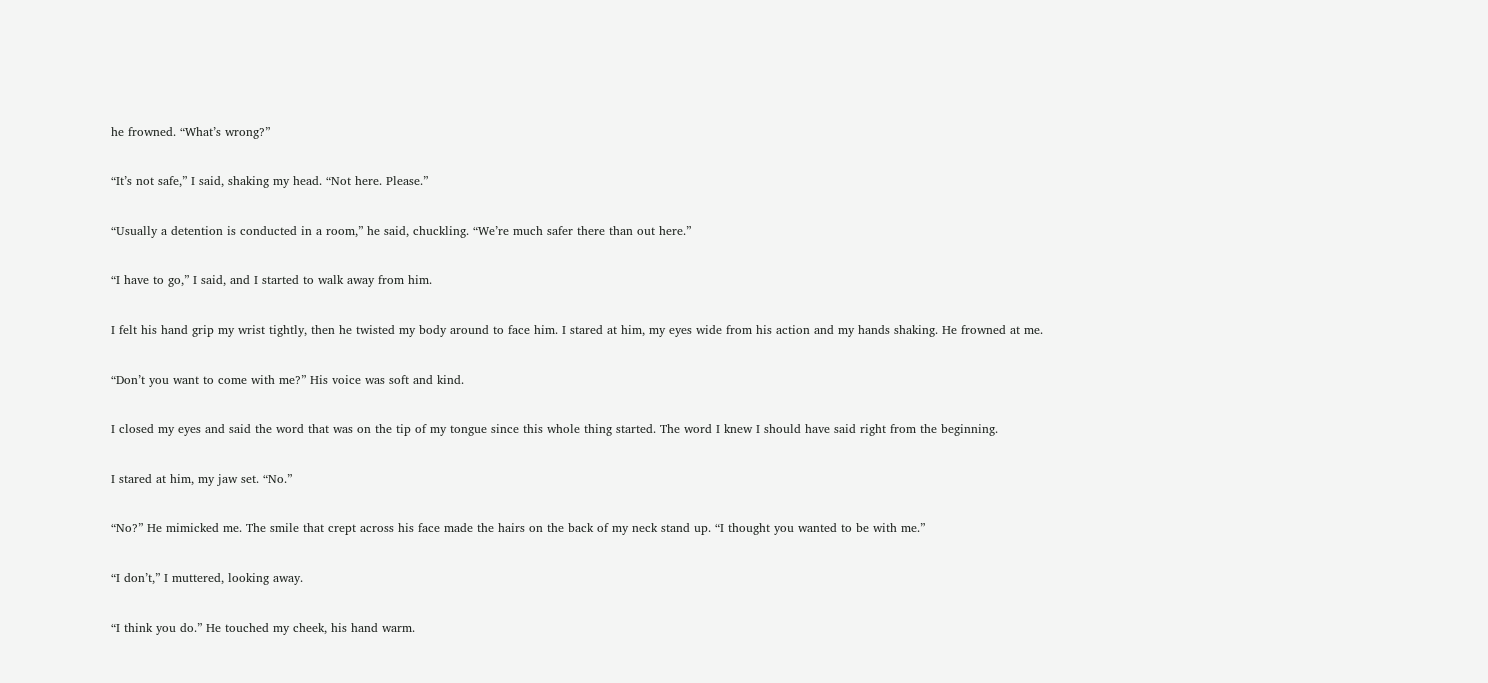he frowned. “What’s wrong?”

“It’s not safe,” I said, shaking my head. “Not here. Please.”

“Usually a detention is conducted in a room,” he said, chuckling. “We’re much safer there than out here.”

“I have to go,” I said, and I started to walk away from him.

I felt his hand grip my wrist tightly, then he twisted my body around to face him. I stared at him, my eyes wide from his action and my hands shaking. He frowned at me.

“Don’t you want to come with me?” His voice was soft and kind.

I closed my eyes and said the word that was on the tip of my tongue since this whole thing started. The word I knew I should have said right from the beginning.

I stared at him, my jaw set. “No.”

“No?” He mimicked me. The smile that crept across his face made the hairs on the back of my neck stand up. “I thought you wanted to be with me.”

“I don’t,” I muttered, looking away.

“I think you do.” He touched my cheek, his hand warm.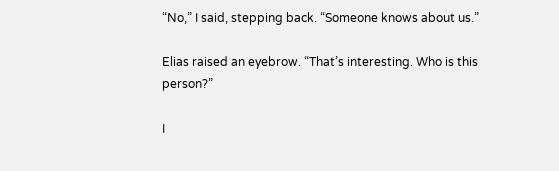“No,” I said, stepping back. “Someone knows about us.”

Elias raised an eyebrow. “That’s interesting. Who is this person?”

I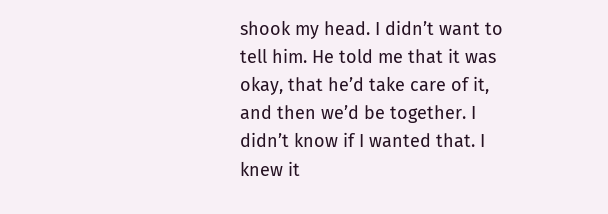shook my head. I didn’t want to tell him. He told me that it was okay, that he’d take care of it, and then we’d be together. I didn’t know if I wanted that. I knew it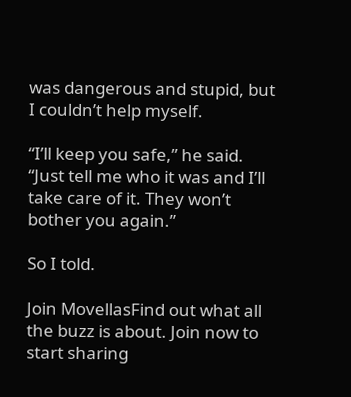was dangerous and stupid, but I couldn’t help myself.

“I’ll keep you safe,” he said. “Just tell me who it was and I’ll take care of it. They won’t bother you again.”

So I told.

Join MovellasFind out what all the buzz is about. Join now to start sharing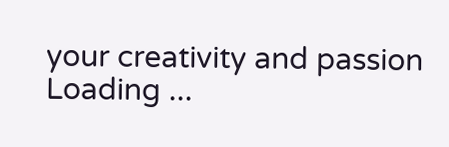your creativity and passion
Loading ...